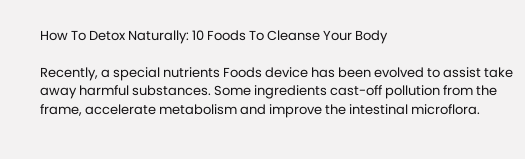How To Detox Naturally: 10 Foods To Cleanse Your Body

Recently, a special nutrients Foods device has been evolved to assist take away harmful substances. Some ingredients cast-off pollution from the frame, accelerate metabolism and improve the intestinal microflora.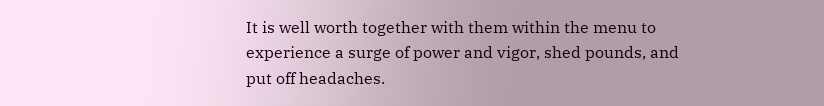It is well worth together with them within the menu to experience a surge of power and vigor, shed pounds, and put off headaches.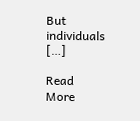But individuals […]

Read More